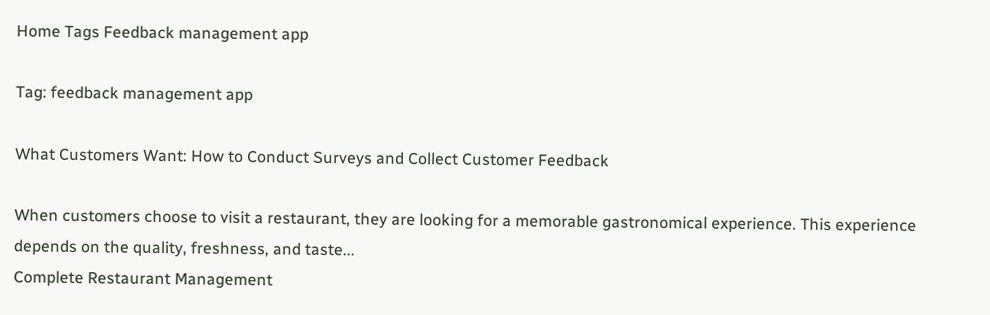Home Tags Feedback management app

Tag: feedback management app

What Customers Want: How to Conduct Surveys and Collect Customer Feedback

When customers choose to visit a restaurant, they are looking for a memorable gastronomical experience. This experience depends on the quality, freshness, and taste...
Complete Restaurant Management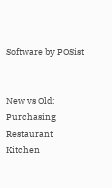Software by POSist


New vs Old: Purchasing Restaurant Kitchen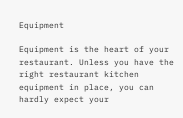Equipment

Equipment is the heart of your restaurant. Unless you have the right restaurant kitchen equipment in place, you can hardly expect your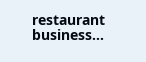restaurant business...